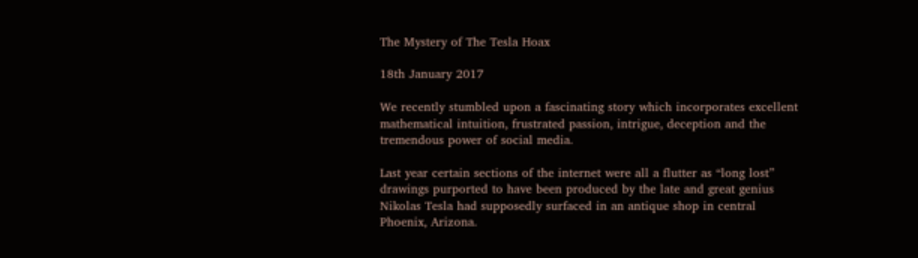The Mystery of The Tesla Hoax

18th January 2017

We recently stumbled upon a fascinating story which incorporates excellent mathematical intuition, frustrated passion, intrigue, deception and the tremendous power of social media.

Last year certain sections of the internet were all a flutter as “long lost” drawings purported to have been produced by the late and great genius Nikolas Tesla had supposedly surfaced in an antique shop in central Phoenix, Arizona.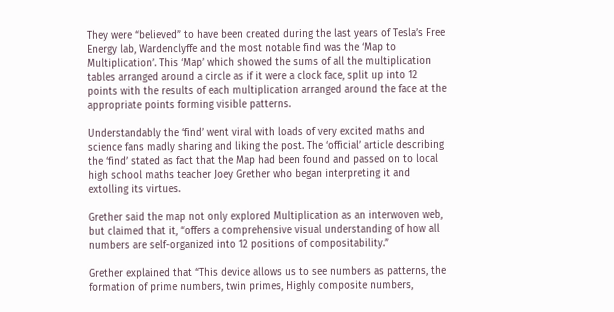They were “believed” to have been created during the last years of Tesla’s Free Energy lab, Wardenclyffe and the most notable find was the ‘Map to Multiplication’. This ‘Map’ which showed the sums of all the multiplication tables arranged around a circle as if it were a clock face, split up into 12 points with the results of each multiplication arranged around the face at the appropriate points forming visible patterns.

Understandably the ‘find’ went viral with loads of very excited maths and science fans madly sharing and liking the post. The ‘official’ article describing the ‘find’ stated as fact that the Map had been found and passed on to local high school maths teacher Joey Grether who began interpreting it and extolling its virtues.

Grether said the map not only explored Multiplication as an interwoven web, but claimed that it, “offers a comprehensive visual understanding of how all numbers are self-organized into 12 positions of compositability.”

Grether explained that “This device allows us to see numbers as patterns, the formation of prime numbers, twin primes, Highly composite numbers,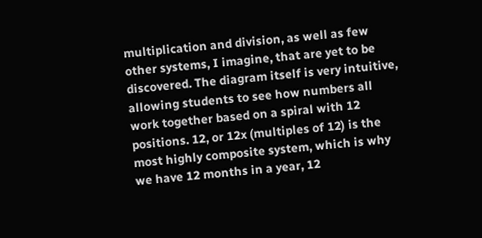multiplication and division, as well as few other systems, I imagine, that are yet to be discovered. The diagram itself is very intuitive, allowing students to see how numbers all work together based on a spiral with 12 positions. 12, or 12x (multiples of 12) is the most highly composite system, which is why we have 12 months in a year, 12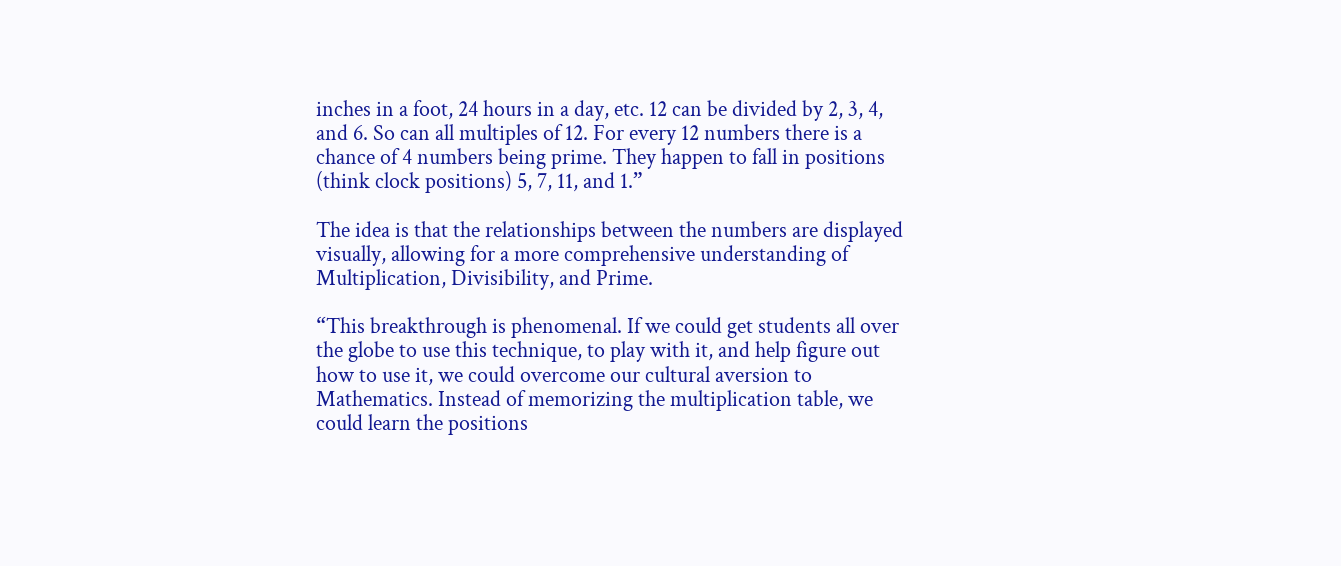inches in a foot, 24 hours in a day, etc. 12 can be divided by 2, 3, 4, and 6. So can all multiples of 12. For every 12 numbers there is a chance of 4 numbers being prime. They happen to fall in positions (think clock positions) 5, 7, 11, and 1.”

The idea is that the relationships between the numbers are displayed visually, allowing for a more comprehensive understanding of Multiplication, Divisibility, and Prime.

“This breakthrough is phenomenal. If we could get students all over the globe to use this technique, to play with it, and help figure out how to use it, we could overcome our cultural aversion to Mathematics. Instead of memorizing the multiplication table, we could learn the positions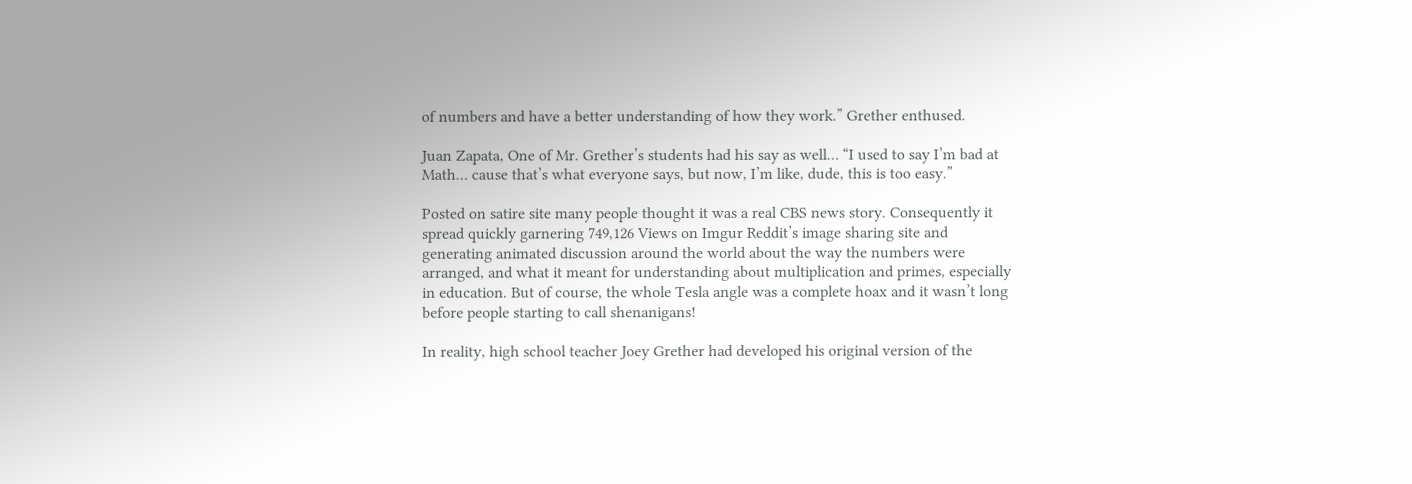of numbers and have a better understanding of how they work.” Grether enthused.

Juan Zapata, One of Mr. Grether’s students had his say as well… “I used to say I’m bad at Math… cause that’s what everyone says, but now, I’m like, dude, this is too easy.”

Posted on satire site many people thought it was a real CBS news story. Consequently it spread quickly garnering 749,126 Views on Imgur Reddit’s image sharing site and generating animated discussion around the world about the way the numbers were arranged, and what it meant for understanding about multiplication and primes, especially in education. But of course, the whole Tesla angle was a complete hoax and it wasn’t long before people starting to call shenanigans!

In reality, high school teacher Joey Grether had developed his original version of the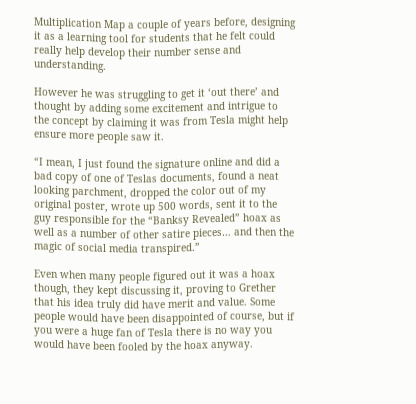Multiplication Map a couple of years before, designing it as a learning tool for students that he felt could really help develop their number sense and understanding.

However he was struggling to get it ‘out there’ and thought by adding some excitement and intrigue to the concept by claiming it was from Tesla might help ensure more people saw it.

“I mean, I just found the signature online and did a bad copy of one of Teslas documents, found a neat looking parchment, dropped the color out of my original poster, wrote up 500 words, sent it to the guy responsible for the “Banksy Revealed” hoax as well as a number of other satire pieces… and then the magic of social media transpired.”

Even when many people figured out it was a hoax though, they kept discussing it, proving to Grether that his idea truly did have merit and value. Some people would have been disappointed of course, but if you were a huge fan of Tesla there is no way you would have been fooled by the hoax anyway.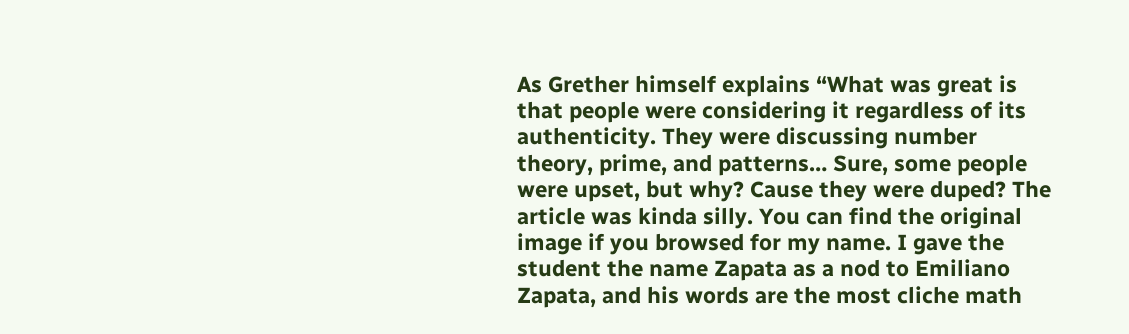As Grether himself explains “What was great is that people were considering it regardless of its authenticity. They were discussing number theory, prime, and patterns… Sure, some people were upset, but why? Cause they were duped? The article was kinda silly. You can find the original image if you browsed for my name. I gave the student the name Zapata as a nod to Emiliano Zapata, and his words are the most cliche math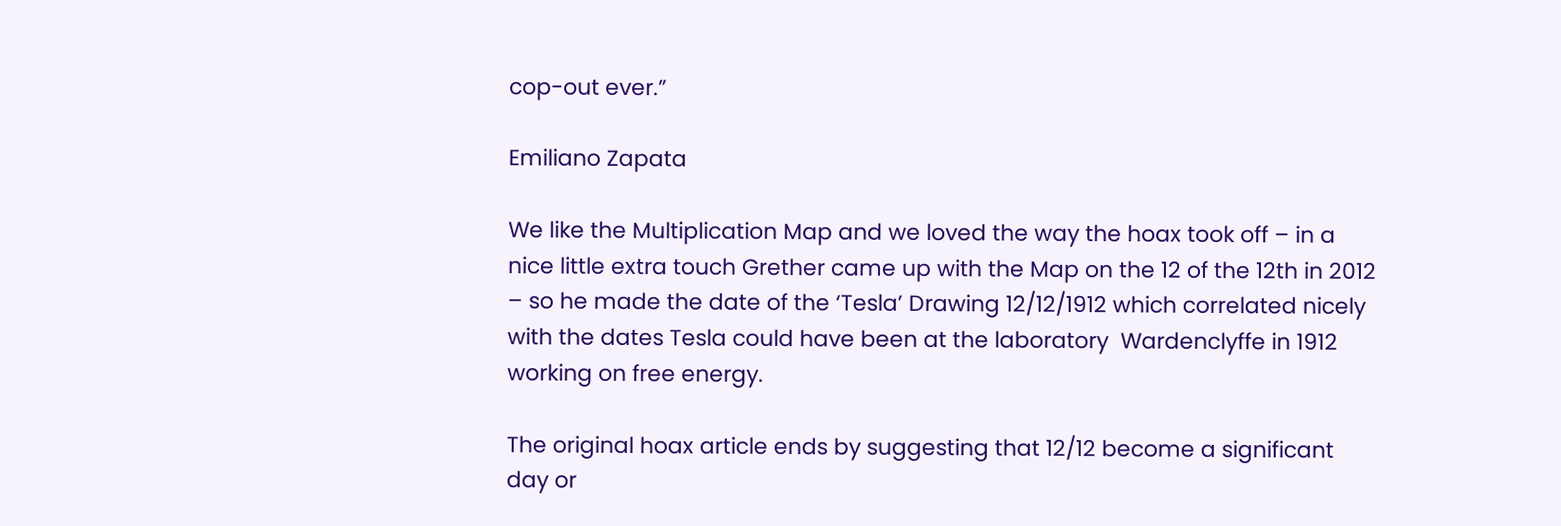cop-out ever.”

Emiliano Zapata

We like the Multiplication Map and we loved the way the hoax took off – in a nice little extra touch Grether came up with the Map on the 12 of the 12th in 2012 – so he made the date of the ‘Tesla’ Drawing 12/12/1912 which correlated nicely with the dates Tesla could have been at the laboratory  Wardenclyffe in 1912 working on free energy.

The original hoax article ends by suggesting that 12/12 become a significant day or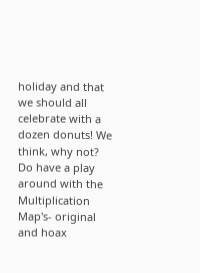holiday and that we should all celebrate with a dozen donuts! We think, why not? Do have a play around with the Multiplication Map's- original and hoax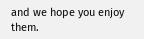and we hope you enjoy them.